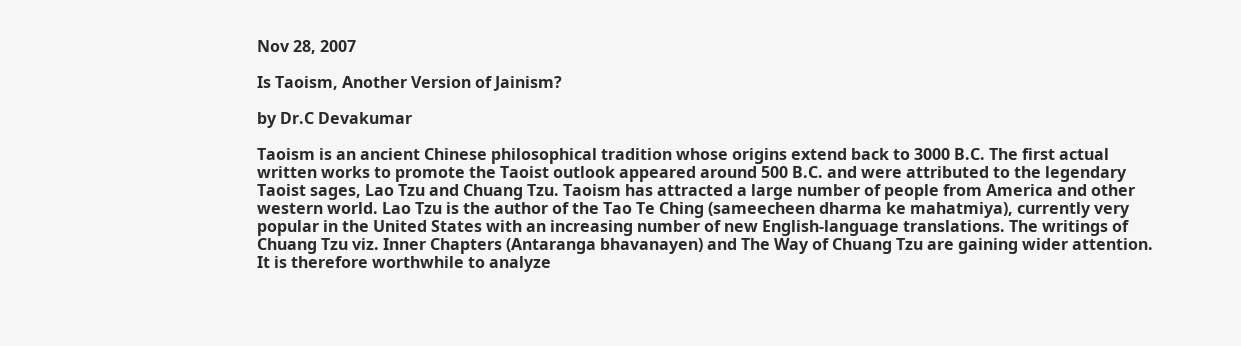Nov 28, 2007

Is Taoism, Another Version of Jainism?

by Dr.C Devakumar

Taoism is an ancient Chinese philosophical tradition whose origins extend back to 3000 B.C. The first actual written works to promote the Taoist outlook appeared around 500 B.C. and were attributed to the legendary Taoist sages, Lao Tzu and Chuang Tzu. Taoism has attracted a large number of people from America and other western world. Lao Tzu is the author of the Tao Te Ching (sameecheen dharma ke mahatmiya), currently very popular in the United States with an increasing number of new English-language translations. The writings of Chuang Tzu viz. Inner Chapters (Antaranga bhavanayen) and The Way of Chuang Tzu are gaining wider attention. It is therefore worthwhile to analyze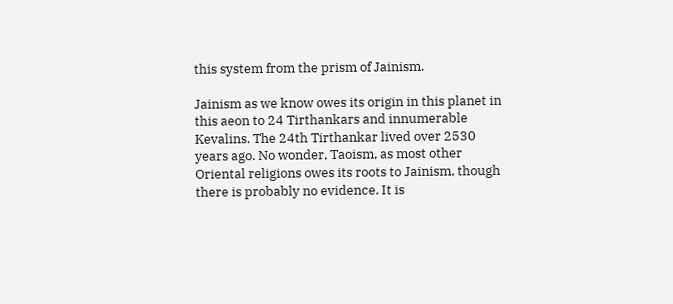this system from the prism of Jainism.

Jainism as we know owes its origin in this planet in this aeon to 24 Tirthankars and innumerable Kevalins. The 24th Tirthankar lived over 2530 years ago. No wonder, Taoism, as most other Oriental religions owes its roots to Jainism, though there is probably no evidence. It is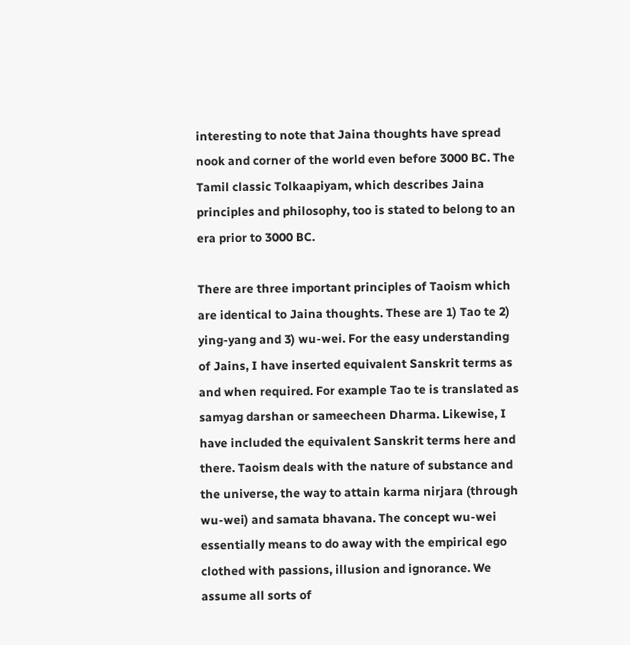interesting to note that Jaina thoughts have spread nook and corner of the world even before 3000 BC. The Tamil classic Tolkaapiyam, which describes Jaina principles and philosophy, too is stated to belong to an era prior to 3000 BC.

There are three important principles of Taoism which are identical to Jaina thoughts. These are 1) Tao te 2) ying-yang and 3) wu-wei. For the easy understanding of Jains, I have inserted equivalent Sanskrit terms as and when required. For example Tao te is translated as samyag darshan or sameecheen Dharma. Likewise, I have included the equivalent Sanskrit terms here and there. Taoism deals with the nature of substance and the universe, the way to attain karma nirjara (through wu-wei) and samata bhavana. The concept wu-wei essentially means to do away with the empirical ego clothed with passions, illusion and ignorance. We assume all sorts of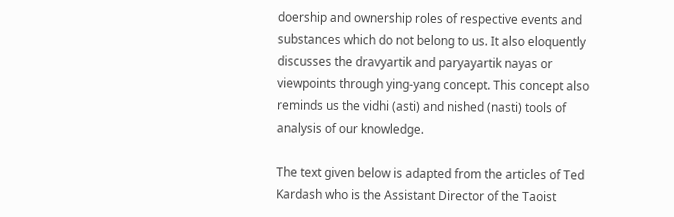doership and ownership roles of respective events and substances which do not belong to us. It also eloquently discusses the dravyartik and paryayartik nayas or viewpoints through ying-yang concept. This concept also reminds us the vidhi (asti) and nished (nasti) tools of analysis of our knowledge.

The text given below is adapted from the articles of Ted Kardash who is the Assistant Director of the Taoist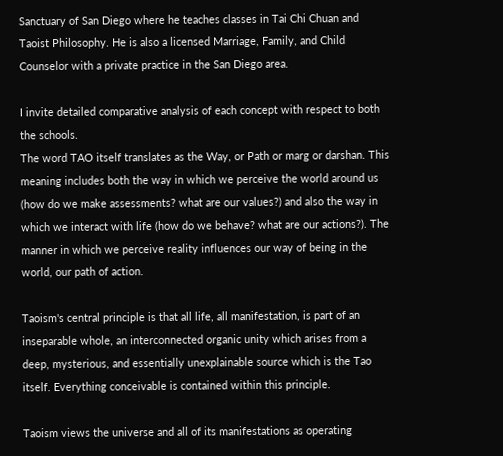Sanctuary of San Diego where he teaches classes in Tai Chi Chuan and Taoist Philosophy. He is also a licensed Marriage, Family, and Child Counselor with a private practice in the San Diego area.

I invite detailed comparative analysis of each concept with respect to both the schools.
The word TAO itself translates as the Way, or Path or marg or darshan. This meaning includes both the way in which we perceive the world around us (how do we make assessments? what are our values?) and also the way in which we interact with life (how do we behave? what are our actions?). The manner in which we perceive reality influences our way of being in the world, our path of action.

Taoism's central principle is that all life, all manifestation, is part of an inseparable whole, an interconnected organic unity which arises from a deep, mysterious, and essentially unexplainable source which is the Tao itself. Everything conceivable is contained within this principle.

Taoism views the universe and all of its manifestations as operating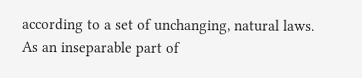according to a set of unchanging, natural laws. As an inseparable part of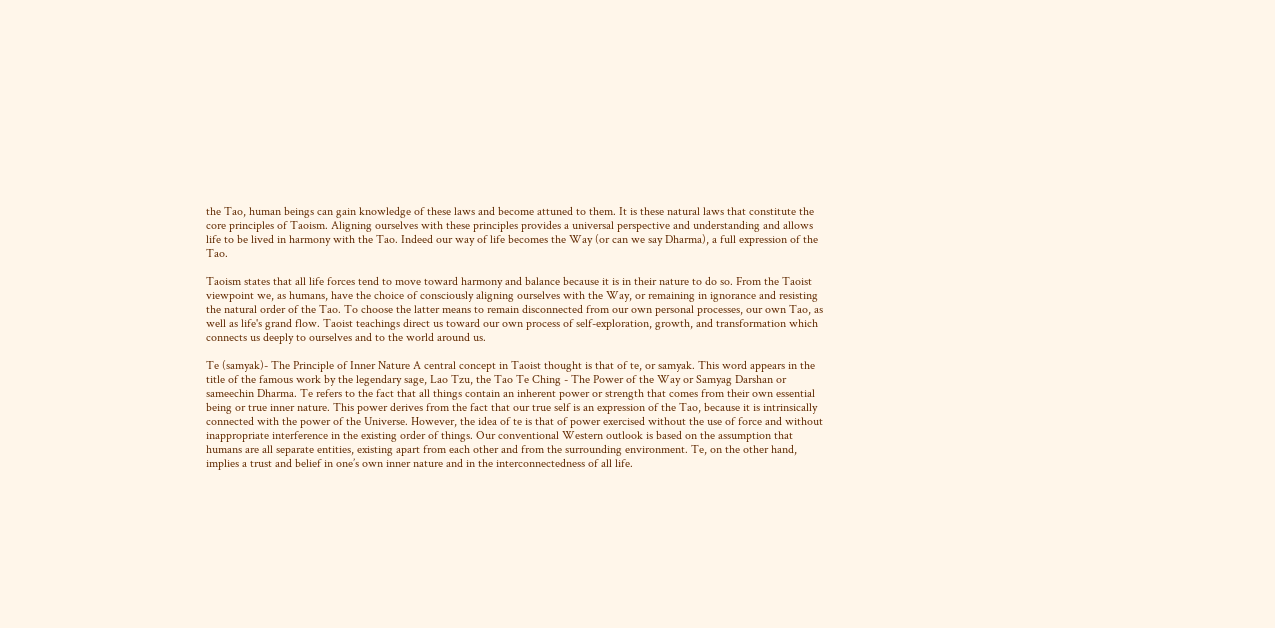the Tao, human beings can gain knowledge of these laws and become attuned to them. It is these natural laws that constitute the core principles of Taoism. Aligning ourselves with these principles provides a universal perspective and understanding and allows life to be lived in harmony with the Tao. Indeed our way of life becomes the Way (or can we say Dharma), a full expression of the Tao.

Taoism states that all life forces tend to move toward harmony and balance because it is in their nature to do so. From the Taoist viewpoint we, as humans, have the choice of consciously aligning ourselves with the Way, or remaining in ignorance and resisting the natural order of the Tao. To choose the latter means to remain disconnected from our own personal processes, our own Tao, as well as life's grand flow. Taoist teachings direct us toward our own process of self-exploration, growth, and transformation which connects us deeply to ourselves and to the world around us.

Te (samyak)- The Principle of Inner Nature A central concept in Taoist thought is that of te, or samyak. This word appears in the title of the famous work by the legendary sage, Lao Tzu, the Tao Te Ching - The Power of the Way or Samyag Darshan or sameechin Dharma. Te refers to the fact that all things contain an inherent power or strength that comes from their own essential being or true inner nature. This power derives from the fact that our true self is an expression of the Tao, because it is intrinsically connected with the power of the Universe. However, the idea of te is that of power exercised without the use of force and without inappropriate interference in the existing order of things. Our conventional Western outlook is based on the assumption that humans are all separate entities, existing apart from each other and from the surrounding environment. Te, on the other hand, implies a trust and belief in one’s own inner nature and in the interconnectedness of all life.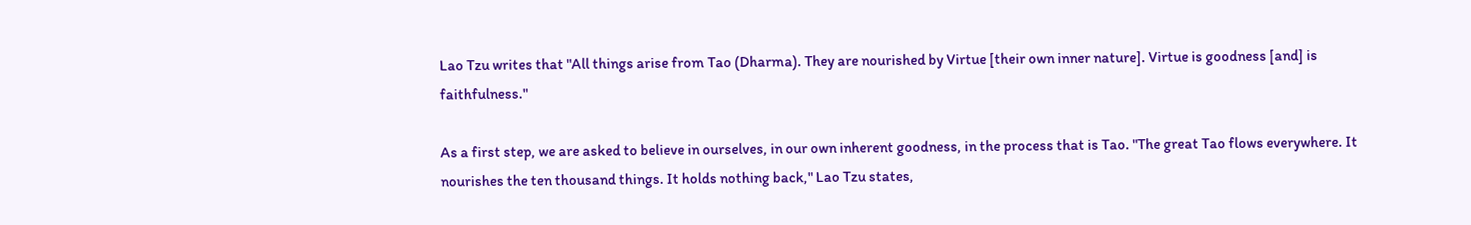Lao Tzu writes that "All things arise from Tao (Dharma). They are nourished by Virtue [their own inner nature]. Virtue is goodness [and] is faithfulness."

As a first step, we are asked to believe in ourselves, in our own inherent goodness, in the process that is Tao. "The great Tao flows everywhere. It nourishes the ten thousand things. It holds nothing back," Lao Tzu states,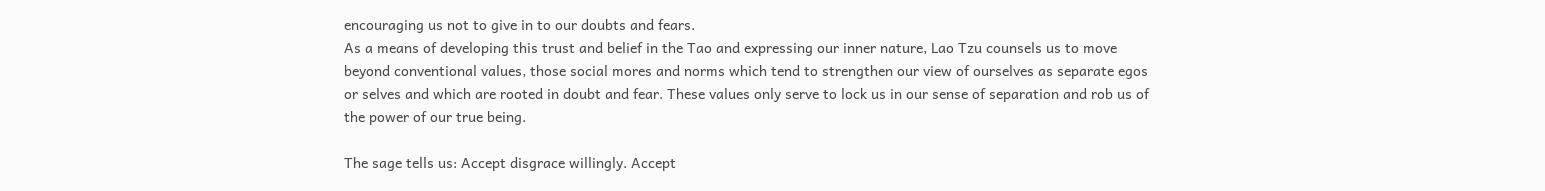encouraging us not to give in to our doubts and fears.
As a means of developing this trust and belief in the Tao and expressing our inner nature, Lao Tzu counsels us to move beyond conventional values, those social mores and norms which tend to strengthen our view of ourselves as separate egos or selves and which are rooted in doubt and fear. These values only serve to lock us in our sense of separation and rob us of the power of our true being.

The sage tells us: Accept disgrace willingly. Accept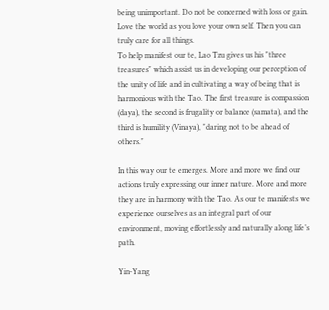being unimportant. Do not be concerned with loss or gain. Love the world as you love your own self. Then you can truly care for all things.
To help manifest our te, Lao Tzu gives us his "three treasures" which assist us in developing our perception of the unity of life and in cultivating a way of being that is harmonious with the Tao. The first treasure is compassion (daya), the second is frugality or balance (samata), and the third is humility (Vinaya), "daring not to be ahead of others."

In this way our te emerges. More and more we find our actions truly expressing our inner nature. More and more they are in harmony with the Tao. As our te manifests we experience ourselves as an integral part of our environment, moving effortlessly and naturally along life’s path.

Yin-Yang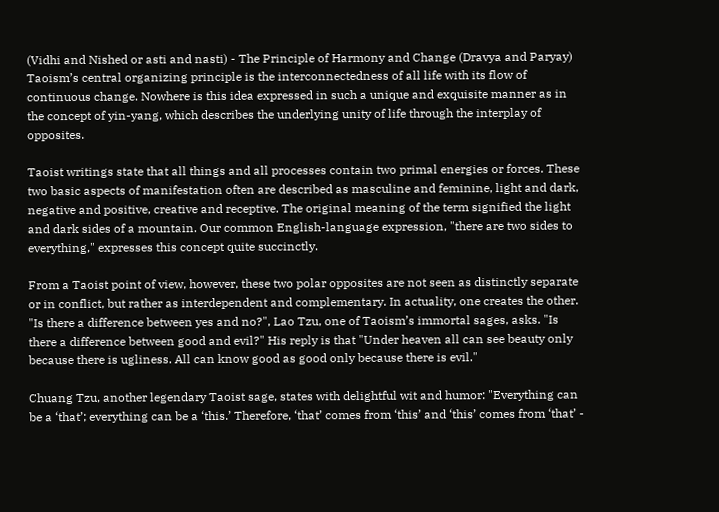(Vidhi and Nished or asti and nasti) - The Principle of Harmony and Change (Dravya and Paryay) Taoism’s central organizing principle is the interconnectedness of all life with its flow of continuous change. Nowhere is this idea expressed in such a unique and exquisite manner as in the concept of yin-yang, which describes the underlying unity of life through the interplay of opposites.

Taoist writings state that all things and all processes contain two primal energies or forces. These two basic aspects of manifestation often are described as masculine and feminine, light and dark, negative and positive, creative and receptive. The original meaning of the term signified the light and dark sides of a mountain. Our common English-language expression, "there are two sides to everything," expresses this concept quite succinctly.

From a Taoist point of view, however, these two polar opposites are not seen as distinctly separate or in conflict, but rather as interdependent and complementary. In actuality, one creates the other. "Is there a difference between yes and no?", Lao Tzu, one of Taoism’s immortal sages, asks. "Is there a difference between good and evil?" His reply is that "Under heaven all can see beauty only because there is ugliness. All can know good as good only because there is evil."

Chuang Tzu, another legendary Taoist sage, states with delightful wit and humor: "Everything can be a ‘that’; everything can be a ‘this.’ Therefore, ‘that’ comes from ‘this’ and ‘this’ comes from ‘that’ -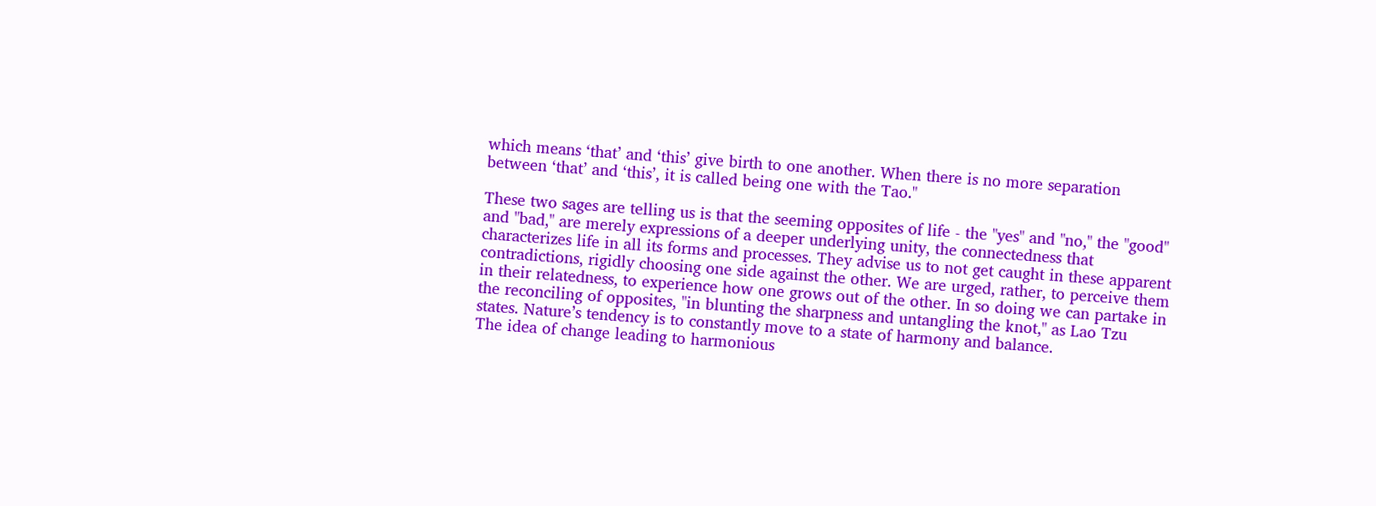which means ‘that’ and ‘this’ give birth to one another. When there is no more separation between ‘that’ and ‘this’, it is called being one with the Tao."

These two sages are telling us is that the seeming opposites of life - the "yes" and "no," the "good" and "bad," are merely expressions of a deeper underlying unity, the connectedness that characterizes life in all its forms and processes. They advise us to not get caught in these apparent contradictions, rigidly choosing one side against the other. We are urged, rather, to perceive them in their relatedness, to experience how one grows out of the other. In so doing we can partake in the reconciling of opposites, "in blunting the sharpness and untangling the knot," as Lao Tzu states. Nature’s tendency is to constantly move to a state of harmony and balance.
The idea of change leading to harmonious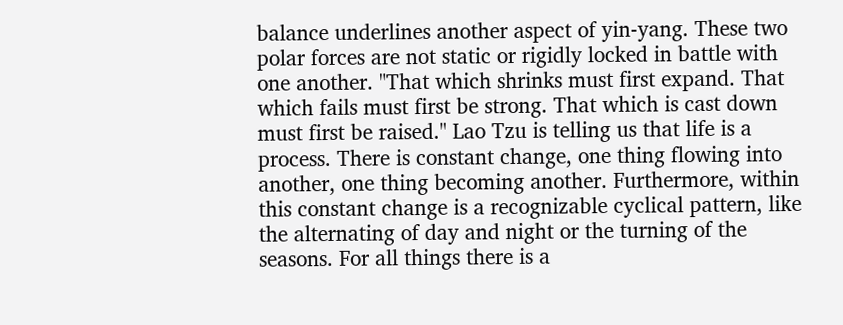balance underlines another aspect of yin-yang. These two polar forces are not static or rigidly locked in battle with one another. "That which shrinks must first expand. That which fails must first be strong. That which is cast down must first be raised." Lao Tzu is telling us that life is a process. There is constant change, one thing flowing into another, one thing becoming another. Furthermore, within this constant change is a recognizable cyclical pattern, like the alternating of day and night or the turning of the seasons. For all things there is a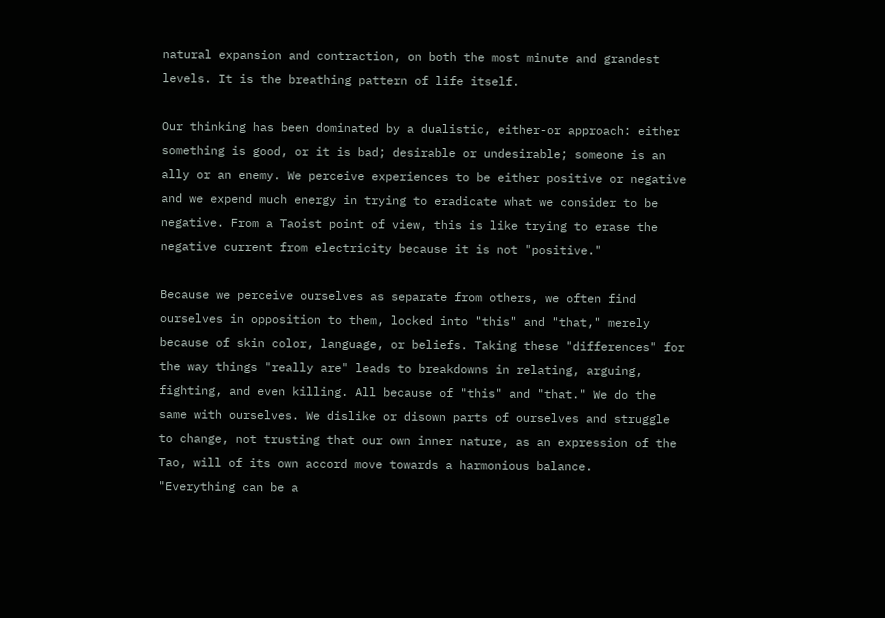natural expansion and contraction, on both the most minute and grandest levels. It is the breathing pattern of life itself.

Our thinking has been dominated by a dualistic, either-or approach: either something is good, or it is bad; desirable or undesirable; someone is an ally or an enemy. We perceive experiences to be either positive or negative and we expend much energy in trying to eradicate what we consider to be negative. From a Taoist point of view, this is like trying to erase the negative current from electricity because it is not "positive."

Because we perceive ourselves as separate from others, we often find ourselves in opposition to them, locked into "this" and "that," merely because of skin color, language, or beliefs. Taking these "differences" for the way things "really are" leads to breakdowns in relating, arguing, fighting, and even killing. All because of "this" and "that." We do the same with ourselves. We dislike or disown parts of ourselves and struggle to change, not trusting that our own inner nature, as an expression of the Tao, will of its own accord move towards a harmonious balance.
"Everything can be a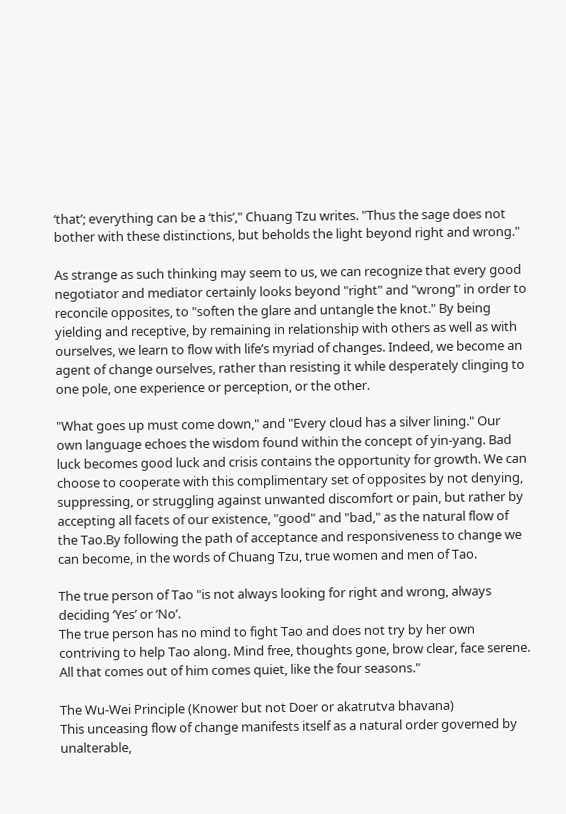‘that’; everything can be a ‘this’," Chuang Tzu writes. "Thus the sage does not bother with these distinctions, but beholds the light beyond right and wrong."

As strange as such thinking may seem to us, we can recognize that every good negotiator and mediator certainly looks beyond "right" and "wrong" in order to reconcile opposites, to "soften the glare and untangle the knot." By being yielding and receptive, by remaining in relationship with others as well as with ourselves, we learn to flow with life’s myriad of changes. Indeed, we become an agent of change ourselves, rather than resisting it while desperately clinging to one pole, one experience or perception, or the other.

"What goes up must come down," and "Every cloud has a silver lining." Our own language echoes the wisdom found within the concept of yin-yang. Bad luck becomes good luck and crisis contains the opportunity for growth. We can choose to cooperate with this complimentary set of opposites by not denying, suppressing, or struggling against unwanted discomfort or pain, but rather by accepting all facets of our existence, "good" and "bad," as the natural flow of the Tao.By following the path of acceptance and responsiveness to change we can become, in the words of Chuang Tzu, true women and men of Tao.

The true person of Tao "is not always looking for right and wrong, always deciding ‘Yes’ or ‘No’.
The true person has no mind to fight Tao and does not try by her own contriving to help Tao along. Mind free, thoughts gone, brow clear, face serene. All that comes out of him comes quiet, like the four seasons."

The Wu-Wei Principle (Knower but not Doer or akatrutva bhavana)
This unceasing flow of change manifests itself as a natural order governed by unalterable,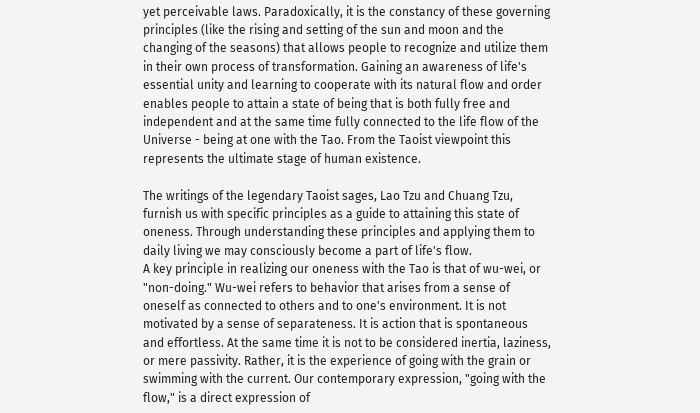yet perceivable laws. Paradoxically, it is the constancy of these governing principles (like the rising and setting of the sun and moon and the changing of the seasons) that allows people to recognize and utilize them in their own process of transformation. Gaining an awareness of life's essential unity and learning to cooperate with its natural flow and order enables people to attain a state of being that is both fully free and independent and at the same time fully connected to the life flow of the Universe - being at one with the Tao. From the Taoist viewpoint this represents the ultimate stage of human existence.

The writings of the legendary Taoist sages, Lao Tzu and Chuang Tzu, furnish us with specific principles as a guide to attaining this state of oneness. Through understanding these principles and applying them to daily living we may consciously become a part of life's flow.
A key principle in realizing our oneness with the Tao is that of wu-wei, or "non-doing." Wu-wei refers to behavior that arises from a sense of oneself as connected to others and to one's environment. It is not motivated by a sense of separateness. It is action that is spontaneous and effortless. At the same time it is not to be considered inertia, laziness, or mere passivity. Rather, it is the experience of going with the grain or swimming with the current. Our contemporary expression, "going with the flow," is a direct expression of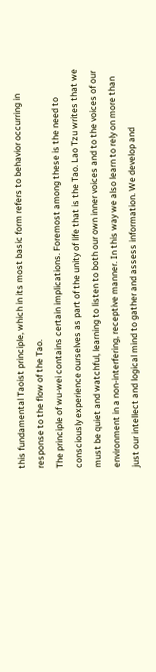this fundamental Taoist principle, which in its most basic form refers to behavior occurring in response to the flow of the Tao.
The principle of wu-wei contains certain implications. Foremost among these is the need to consciously experience ourselves as part of the unity of life that is the Tao. Lao Tzu writes that we must be quiet and watchful, learning to listen to both our own inner voices and to the voices of our environment in a non-interfering, receptive manner. In this way we also learn to rely on more than just our intellect and logical mind to gather and assess information. We develop and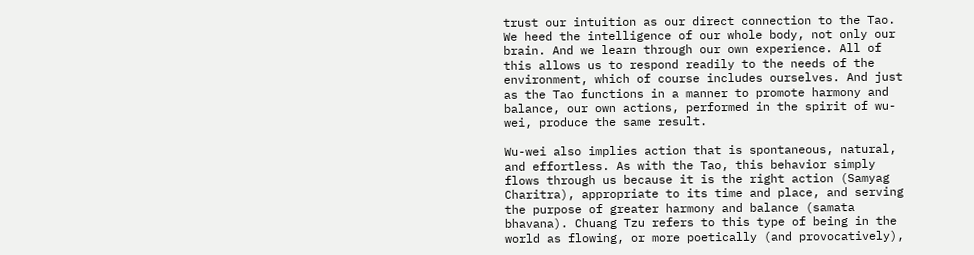trust our intuition as our direct connection to the Tao. We heed the intelligence of our whole body, not only our brain. And we learn through our own experience. All of this allows us to respond readily to the needs of the environment, which of course includes ourselves. And just as the Tao functions in a manner to promote harmony and balance, our own actions, performed in the spirit of wu-wei, produce the same result.

Wu-wei also implies action that is spontaneous, natural, and effortless. As with the Tao, this behavior simply flows through us because it is the right action (Samyag Charitra), appropriate to its time and place, and serving the purpose of greater harmony and balance (samata bhavana). Chuang Tzu refers to this type of being in the world as flowing, or more poetically (and provocatively),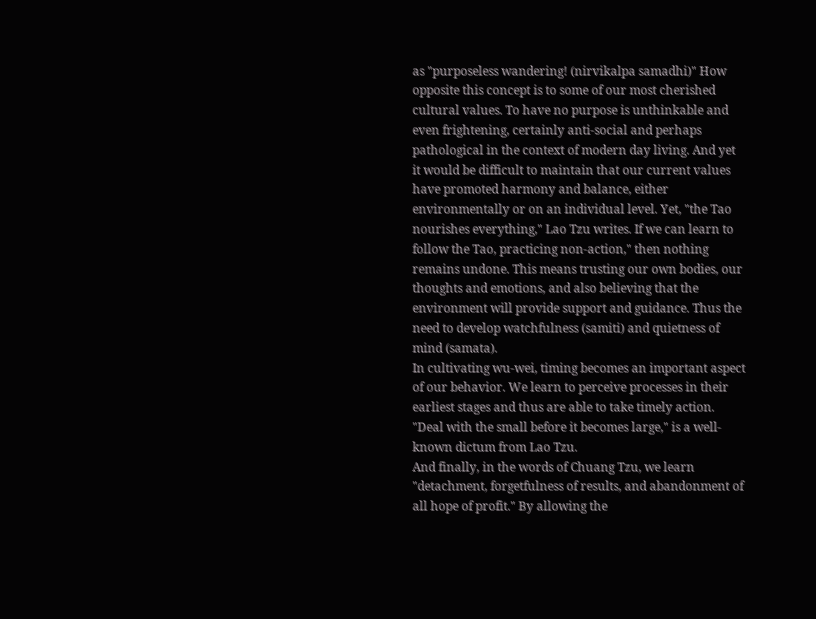as "purposeless wandering! (nirvikalpa samadhi)" How opposite this concept is to some of our most cherished cultural values. To have no purpose is unthinkable and even frightening, certainly anti-social and perhaps pathological in the context of modern day living. And yet it would be difficult to maintain that our current values have promoted harmony and balance, either environmentally or on an individual level. Yet, "the Tao nourishes everything," Lao Tzu writes. If we can learn to follow the Tao, practicing non-action," then nothing remains undone. This means trusting our own bodies, our thoughts and emotions, and also believing that the environment will provide support and guidance. Thus the need to develop watchfulness (samiti) and quietness of mind (samata).
In cultivating wu-wei, timing becomes an important aspect of our behavior. We learn to perceive processes in their earliest stages and thus are able to take timely action. "Deal with the small before it becomes large," is a well-known dictum from Lao Tzu.
And finally, in the words of Chuang Tzu, we learn "detachment, forgetfulness of results, and abandonment of all hope of profit." By allowing the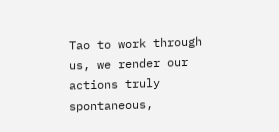Tao to work through us, we render our actions truly spontaneous,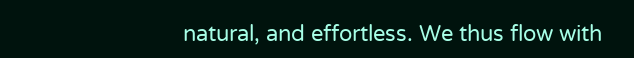natural, and effortless. We thus flow with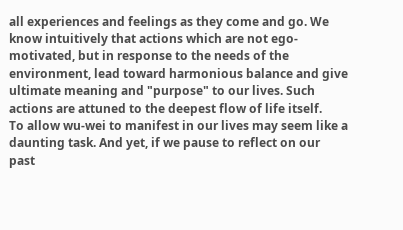all experiences and feelings as they come and go. We know intuitively that actions which are not ego-motivated, but in response to the needs of the environment, lead toward harmonious balance and give ultimate meaning and "purpose" to our lives. Such actions are attuned to the deepest flow of life itself.
To allow wu-wei to manifest in our lives may seem like a daunting task. And yet, if we pause to reflect on our past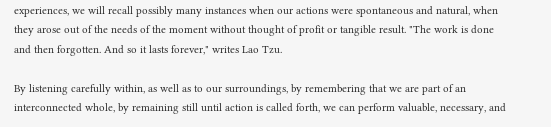experiences, we will recall possibly many instances when our actions were spontaneous and natural, when they arose out of the needs of the moment without thought of profit or tangible result. "The work is done and then forgotten. And so it lasts forever," writes Lao Tzu.

By listening carefully within, as well as to our surroundings, by remembering that we are part of an interconnected whole, by remaining still until action is called forth, we can perform valuable, necessary, and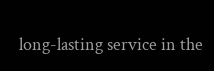long-lasting service in the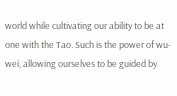world while cultivating our ability to be at one with the Tao. Such is the power of wu-wei, allowing ourselves to be guided by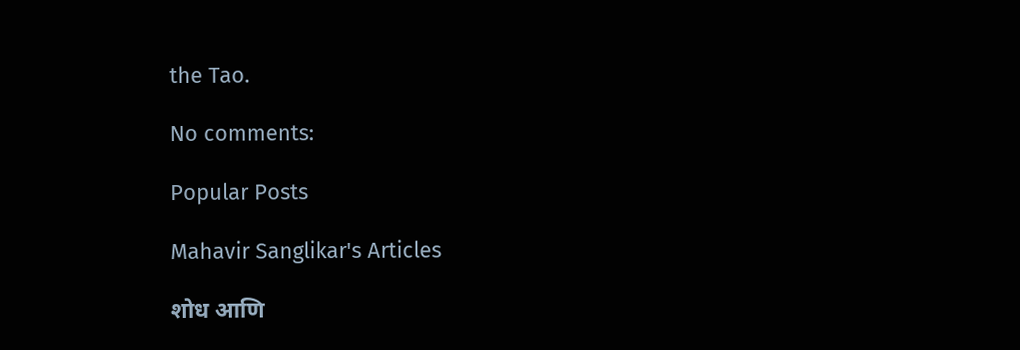the Tao.

No comments:

Popular Posts

Mahavir Sanglikar's Articles

शोध आणि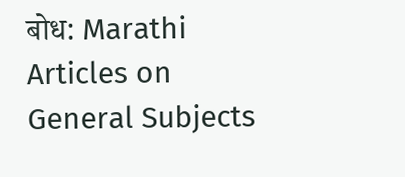बोध: Marathi Articles on General Subjects